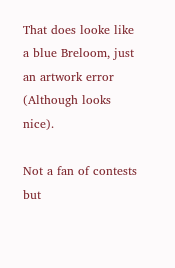That does looke like a blue Breloom, just an artwork error (Although looks nice).

Not a fan of contests but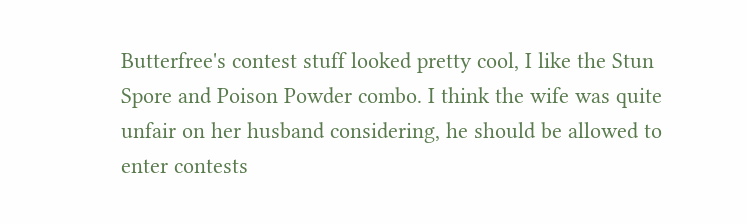Butterfree's contest stuff looked pretty cool, I like the Stun Spore and Poison Powder combo. I think the wife was quite unfair on her husband considering, he should be allowed to enter contests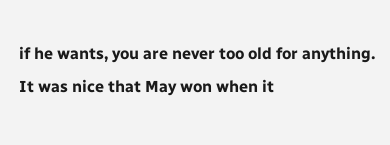if he wants, you are never too old for anything. It was nice that May won when it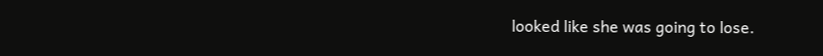looked like she was going to lose.